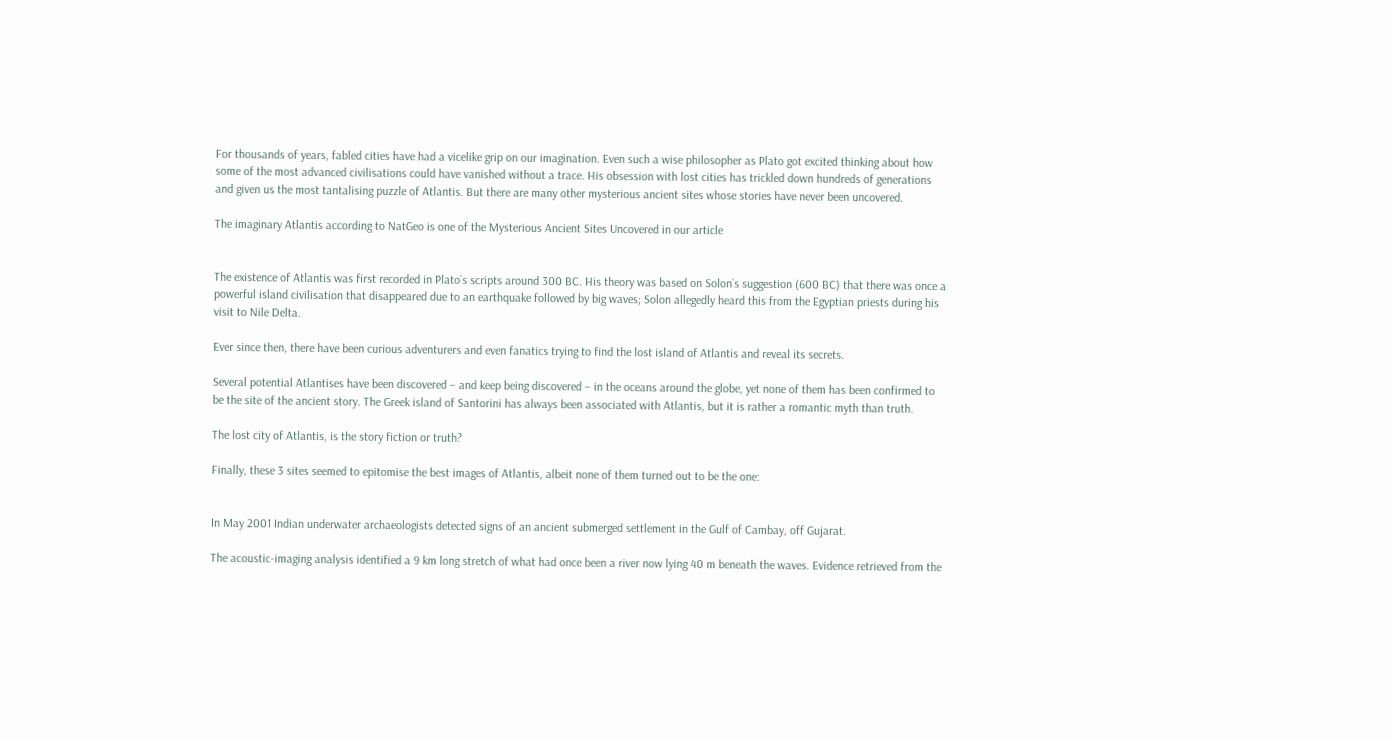For thousands of years, fabled cities have had a vicelike grip on our imagination. Even such a wise philosopher as Plato got excited thinking about how some of the most advanced civilisations could have vanished without a trace. His obsession with lost cities has trickled down hundreds of generations and given us the most tantalising puzzle of Atlantis. But there are many other mysterious ancient sites whose stories have never been uncovered.

The imaginary Atlantis according to NatGeo is one of the Mysterious Ancient Sites Uncovered in our article


The existence of Atlantis was first recorded in Plato`s scripts around 300 BC. His theory was based on Solon`s suggestion (600 BC) that there was once a powerful island civilisation that disappeared due to an earthquake followed by big waves; Solon allegedly heard this from the Egyptian priests during his visit to Nile Delta.

Ever since then, there have been curious adventurers and even fanatics trying to find the lost island of Atlantis and reveal its secrets.

Several potential Atlantises have been discovered – and keep being discovered – in the oceans around the globe, yet none of them has been confirmed to be the site of the ancient story. The Greek island of Santorini has always been associated with Atlantis, but it is rather a romantic myth than truth.

The lost city of Atlantis, is the story fiction or truth?

Finally, these 3 sites seemed to epitomise the best images of Atlantis, albeit none of them turned out to be the one:


In May 2001 Indian underwater archaeologists detected signs of an ancient submerged settlement in the Gulf of Cambay, off Gujarat.

The acoustic-imaging analysis identified a 9 km long stretch of what had once been a river now lying 40 m beneath the waves. Evidence retrieved from the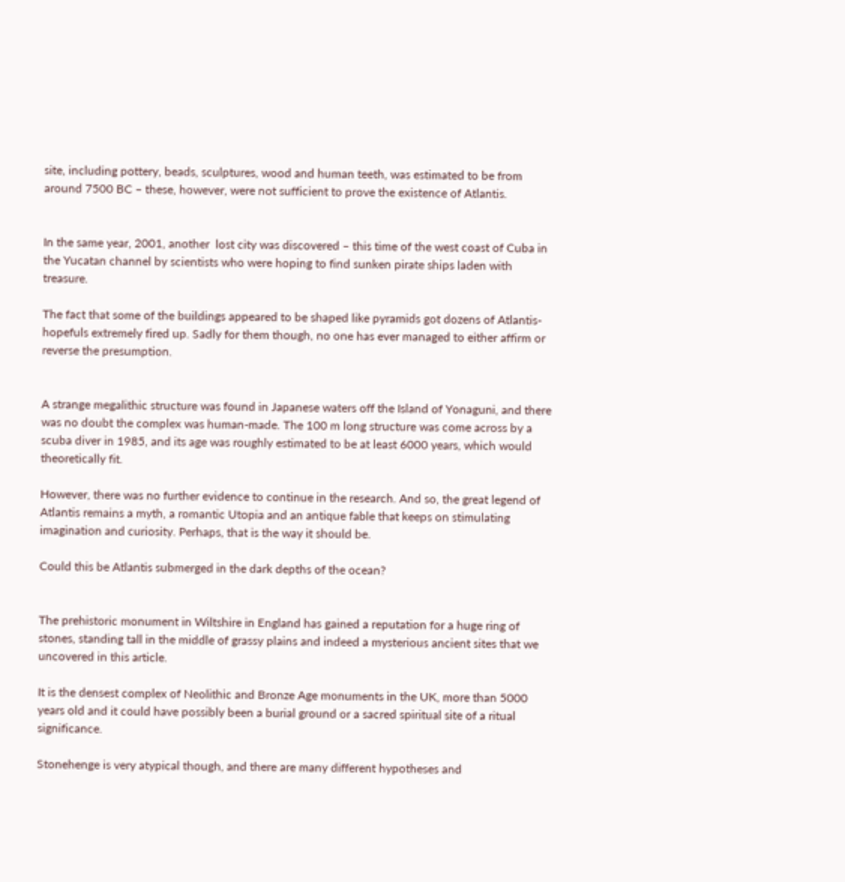site, including pottery, beads, sculptures, wood and human teeth, was estimated to be from around 7500 BC – these, however, were not sufficient to prove the existence of Atlantis.


In the same year, 2001, another  lost city was discovered – this time of the west coast of Cuba in the Yucatan channel by scientists who were hoping to find sunken pirate ships laden with treasure.

The fact that some of the buildings appeared to be shaped like pyramids got dozens of Atlantis-hopefuls extremely fired up. Sadly for them though, no one has ever managed to either affirm or reverse the presumption.


A strange megalithic structure was found in Japanese waters off the Island of Yonaguni, and there was no doubt the complex was human-made. The 100 m long structure was come across by a scuba diver in 1985, and its age was roughly estimated to be at least 6000 years, which would theoretically fit.

However, there was no further evidence to continue in the research. And so, the great legend of Atlantis remains a myth, a romantic Utopia and an antique fable that keeps on stimulating imagination and curiosity. Perhaps, that is the way it should be.

Could this be Atlantis submerged in the dark depths of the ocean?


The prehistoric monument in Wiltshire in England has gained a reputation for a huge ring of stones, standing tall in the middle of grassy plains and indeed a mysterious ancient sites that we uncovered in this article.

It is the densest complex of Neolithic and Bronze Age monuments in the UK, more than 5000 years old and it could have possibly been a burial ground or a sacred spiritual site of a ritual significance.

Stonehenge is very atypical though, and there are many different hypotheses and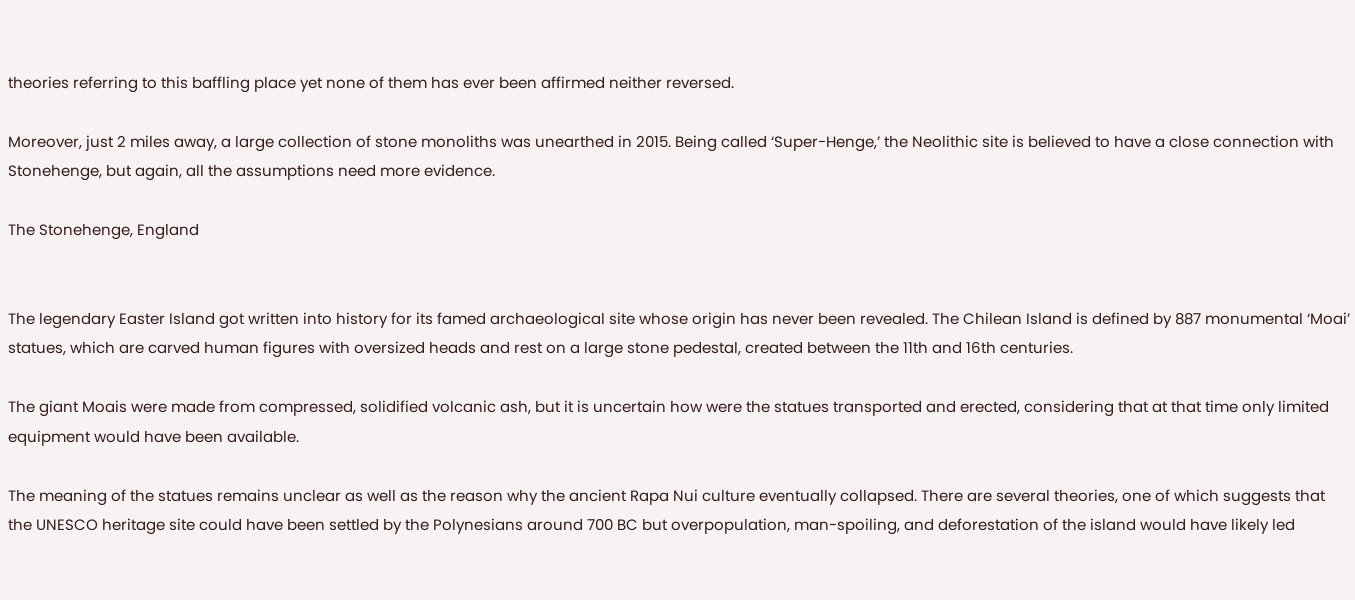theories referring to this baffling place yet none of them has ever been affirmed neither reversed.

Moreover, just 2 miles away, a large collection of stone monoliths was unearthed in 2015. Being called ‘Super-Henge,’ the Neolithic site is believed to have a close connection with Stonehenge, but again, all the assumptions need more evidence.

The Stonehenge, England


The legendary Easter Island got written into history for its famed archaeological site whose origin has never been revealed. The Chilean Island is defined by 887 monumental ‘Moai’ statues, which are carved human figures with oversized heads and rest on a large stone pedestal, created between the 11th and 16th centuries.

The giant Moais were made from compressed, solidified volcanic ash, but it is uncertain how were the statues transported and erected, considering that at that time only limited equipment would have been available.

The meaning of the statues remains unclear as well as the reason why the ancient Rapa Nui culture eventually collapsed. There are several theories, one of which suggests that the UNESCO heritage site could have been settled by the Polynesians around 700 BC but overpopulation, man-spoiling, and deforestation of the island would have likely led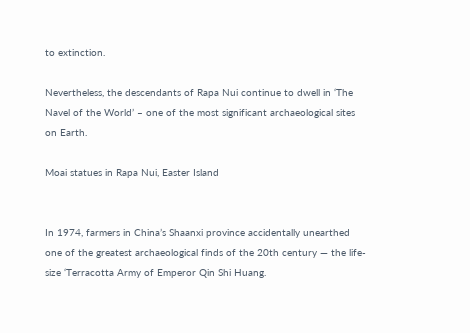to extinction.

Nevertheless, the descendants of Rapa Nui continue to dwell in ‘The Navel of the World’ – one of the most significant archaeological sites on Earth.

Moai statues in Rapa Nui, Easter Island


In 1974, farmers in China’s Shaanxi province accidentally unearthed one of the greatest archaeological finds of the 20th century — the life-size ‘Terracotta Army of Emperor Qin Shi Huang.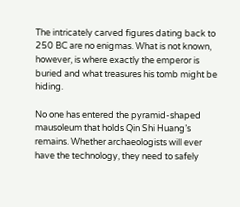The intricately carved figures dating back to 250 BC are no enigmas. What is not known, however, is where exactly the emperor is buried and what treasures his tomb might be hiding.

No one has entered the pyramid-shaped mausoleum that holds Qin Shi Huang’s remains. Whether archaeologists will ever have the technology, they need to safely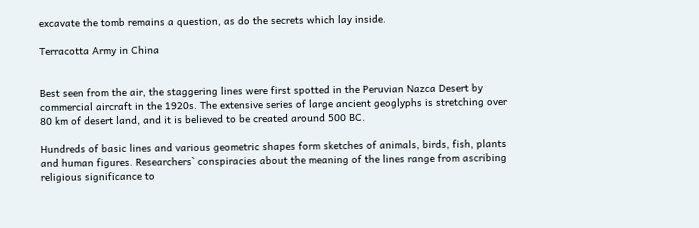excavate the tomb remains a question, as do the secrets which lay inside.

Terracotta Army in China


Best seen from the air, the staggering lines were first spotted in the Peruvian Nazca Desert by commercial aircraft in the 1920s. The extensive series of large ancient geoglyphs is stretching over 80 km of desert land, and it is believed to be created around 500 BC.

Hundreds of basic lines and various geometric shapes form sketches of animals, birds, fish, plants and human figures. Researchers` conspiracies about the meaning of the lines range from ascribing religious significance to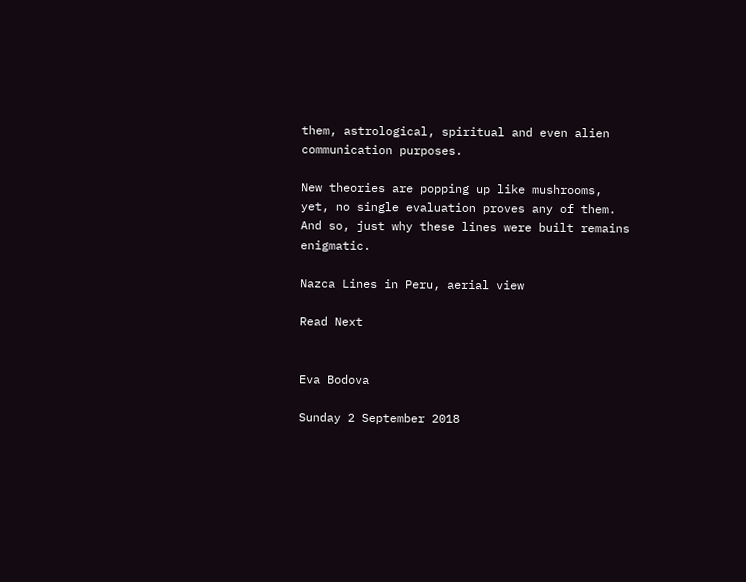them, astrological, spiritual and even alien communication purposes.

New theories are popping up like mushrooms, yet, no single evaluation proves any of them. And so, just why these lines were built remains enigmatic.

Nazca Lines in Peru, aerial view

Read Next


Eva Bodova

Sunday 2 September 2018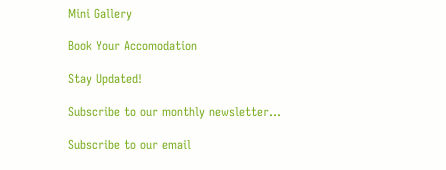Mini Gallery

Book Your Accomodation

Stay Updated!

Subscribe to our monthly newsletter...

Subscribe to our email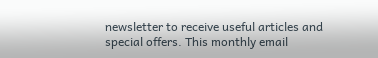newsletter to receive useful articles and special offers. This monthly email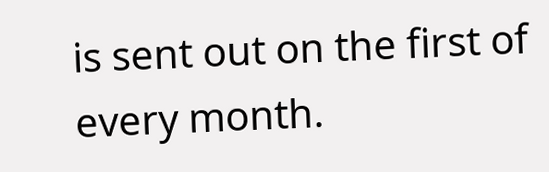is sent out on the first of every month.